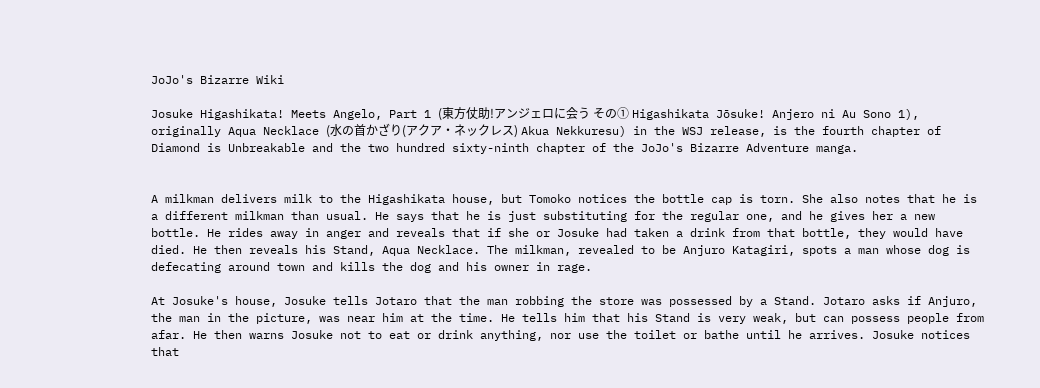JoJo's Bizarre Wiki

Josuke Higashikata! Meets Angelo, Part 1 (東方仗助!アンジェロに会う その① Higashikata Jōsuke! Anjero ni Au Sono 1), originally Aqua Necklace (水の首かざり(アクア・ネックレス) Akua Nekkuresu) in the WSJ release, is the fourth chapter of Diamond is Unbreakable and the two hundred sixty-ninth chapter of the JoJo's Bizarre Adventure manga.


A milkman delivers milk to the Higashikata house, but Tomoko notices the bottle cap is torn. She also notes that he is a different milkman than usual. He says that he is just substituting for the regular one, and he gives her a new bottle. He rides away in anger and reveals that if she or Josuke had taken a drink from that bottle, they would have died. He then reveals his Stand, Aqua Necklace. The milkman, revealed to be Anjuro Katagiri, spots a man whose dog is defecating around town and kills the dog and his owner in rage.

At Josuke's house, Josuke tells Jotaro that the man robbing the store was possessed by a Stand. Jotaro asks if Anjuro, the man in the picture, was near him at the time. He tells him that his Stand is very weak, but can possess people from afar. He then warns Josuke not to eat or drink anything, nor use the toilet or bathe until he arrives. Josuke notices that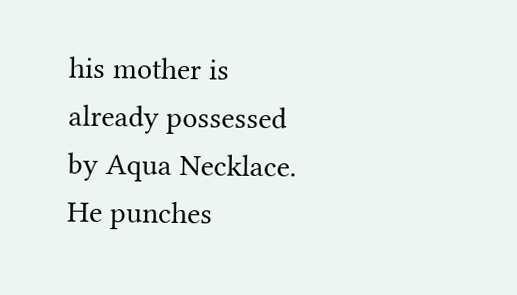his mother is already possessed by Aqua Necklace. He punches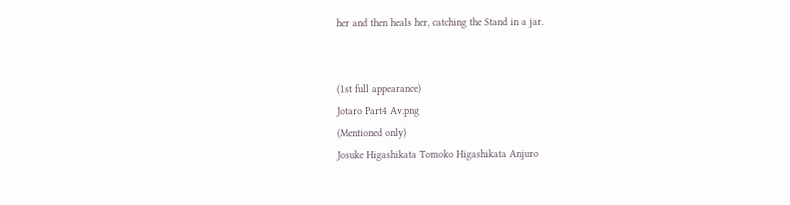her and then heals her, catching the Stand in a jar.


(1st full appearance)
Jotaro Part4 Av.png
(Mentioned only)
Josuke Higashikata Tomoko Higashikata Anjuro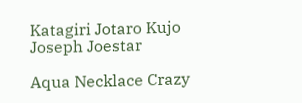Katagiri Jotaro Kujo Joseph Joestar

Aqua Necklace Crazy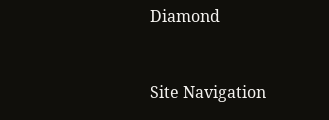Diamond


Site Navigation